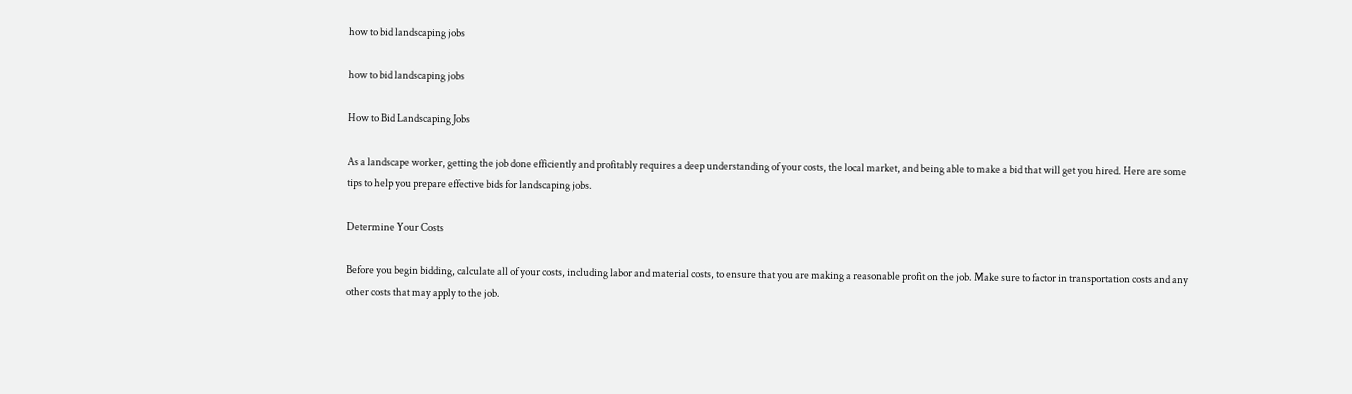how to bid landscaping jobs

how to bid landscaping jobs

How to Bid Landscaping Jobs

As a landscape worker, getting the job done efficiently and profitably requires a deep understanding of your costs, the local market, and being able to make a bid that will get you hired. Here are some tips to help you prepare effective bids for landscaping jobs.

Determine Your Costs

Before you begin bidding, calculate all of your costs, including labor and material costs, to ensure that you are making a reasonable profit on the job. Make sure to factor in transportation costs and any other costs that may apply to the job.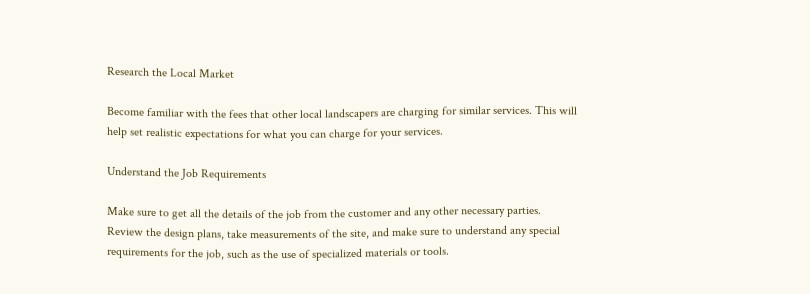Research the Local Market

Become familiar with the fees that other local landscapers are charging for similar services. This will help set realistic expectations for what you can charge for your services.

Understand the Job Requirements

Make sure to get all the details of the job from the customer and any other necessary parties. Review the design plans, take measurements of the site, and make sure to understand any special requirements for the job, such as the use of specialized materials or tools.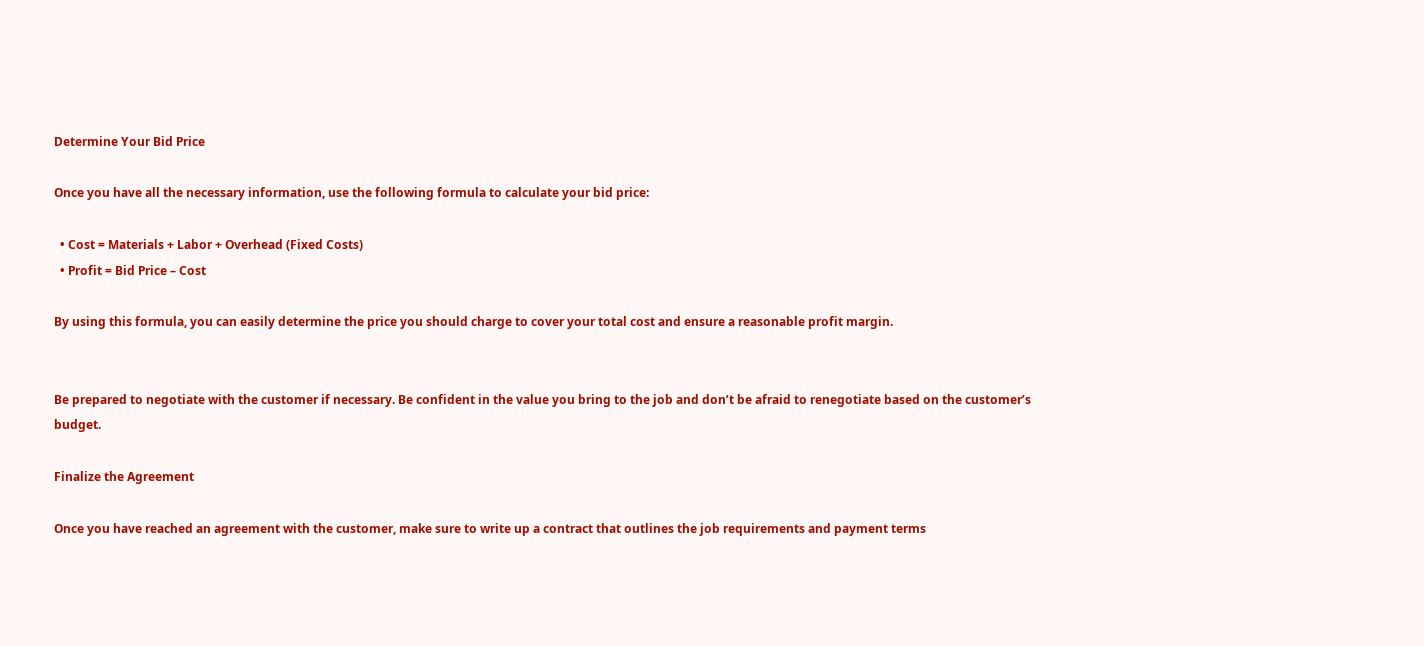Determine Your Bid Price

Once you have all the necessary information, use the following formula to calculate your bid price:

  • Cost = Materials + Labor + Overhead (Fixed Costs)
  • Profit = Bid Price – Cost

By using this formula, you can easily determine the price you should charge to cover your total cost and ensure a reasonable profit margin.


Be prepared to negotiate with the customer if necessary. Be confident in the value you bring to the job and don’t be afraid to renegotiate based on the customer’s budget.

Finalize the Agreement

Once you have reached an agreement with the customer, make sure to write up a contract that outlines the job requirements and payment terms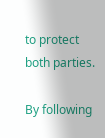to protect both parties.

By following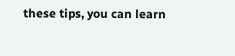these tips, you can learn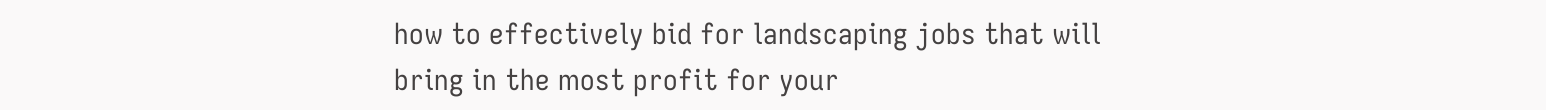how to effectively bid for landscaping jobs that will bring in the most profit for your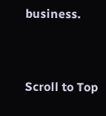business.


Scroll to Top